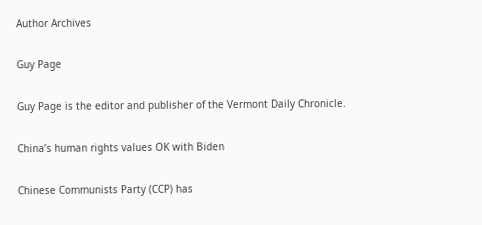Author Archives

Guy Page

Guy Page is the editor and publisher of the Vermont Daily Chronicle.

China’s human rights values OK with Biden

Chinese Communists Party (CCP) has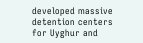developed massive detention centers for Uyghur and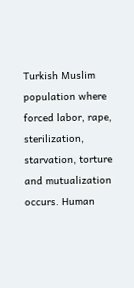Turkish Muslim population where forced labor, rape, sterilization, starvation, torture and mutualization occurs. Human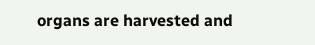organs are harvested and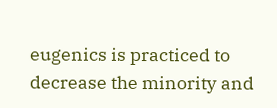eugenics is practiced to decrease the minority and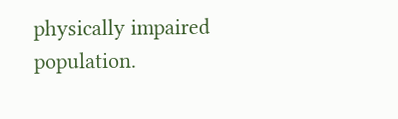physically impaired population.